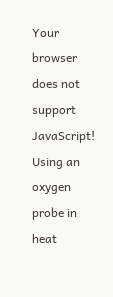Your browser does not support JavaScript! Using an oxygen probe in heat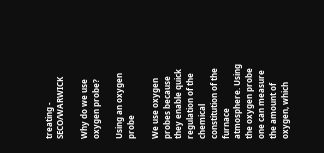treating - SECO/WARWICK

Why do we use oxygen probe?

Using an oxygen probe

We use oxygen probes because they enable quick regulation of the chemical constitution of the furnace atmosphere. Using the oxygen probe one can measure the amount of oxygen, which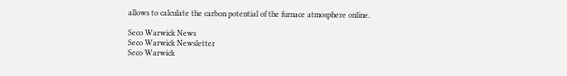allows to calculate the carbon potential of the furnace atmosphere online.

Seco Warwick News
Seco Warwick Newsletter
Seco Warwick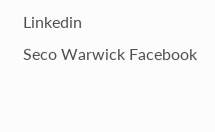Linkedin
Seco Warwick Facebook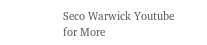Seco Warwick Youtube
for More